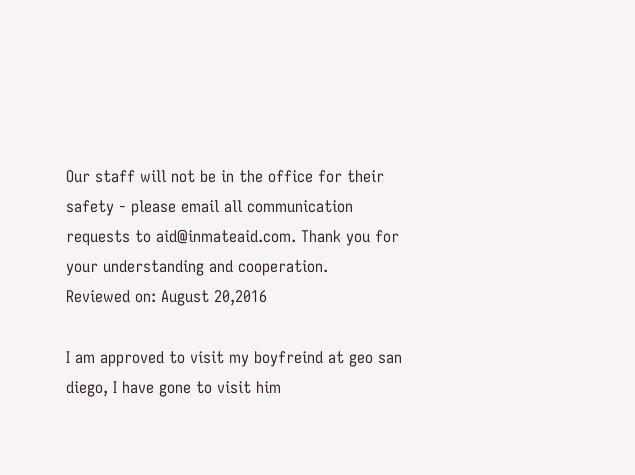Our staff will not be in the office for their safety - please email all communication requests to aid@inmateaid.com. Thank you for your understanding and cooperation.
Reviewed on: August 20,2016

I am approved to visit my boyfreind at geo san diego, I have gone to visit him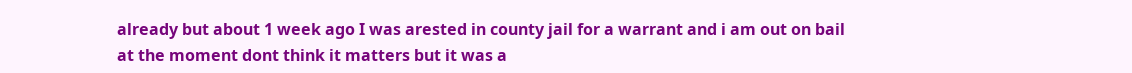already but about 1 week ago I was arested in county jail for a warrant and i am out on bail at the moment dont think it matters but it was a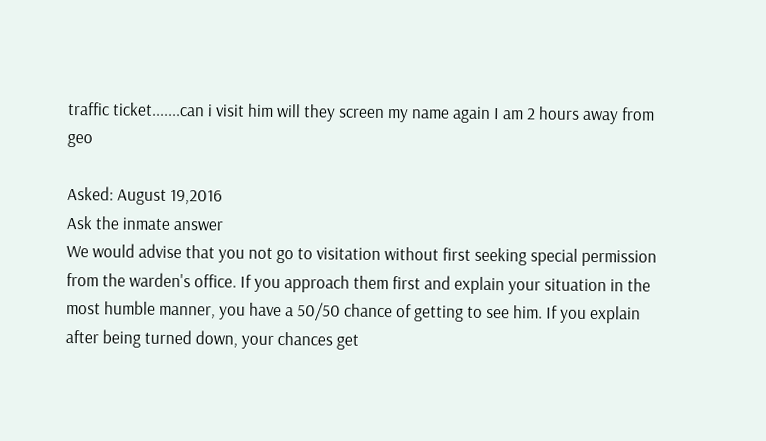traffic ticket.......can i visit him will they screen my name again I am 2 hours away from geo

Asked: August 19,2016
Ask the inmate answer
We would advise that you not go to visitation without first seeking special permission from the warden's office. If you approach them first and explain your situation in the most humble manner, you have a 50/50 chance of getting to see him. If you explain after being turned down, your chances get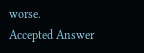worse.
Accepted Answer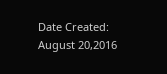Date Created: August 20,2016